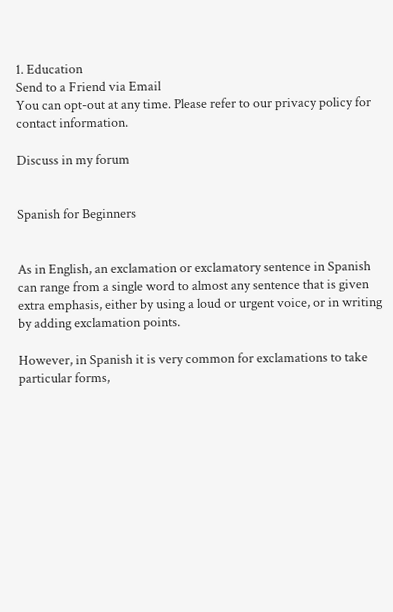1. Education
Send to a Friend via Email
You can opt-out at any time. Please refer to our privacy policy for contact information.

Discuss in my forum


Spanish for Beginners


As in English, an exclamation or exclamatory sentence in Spanish can range from a single word to almost any sentence that is given extra emphasis, either by using a loud or urgent voice, or in writing by adding exclamation points.

However, in Spanish it is very common for exclamations to take particular forms,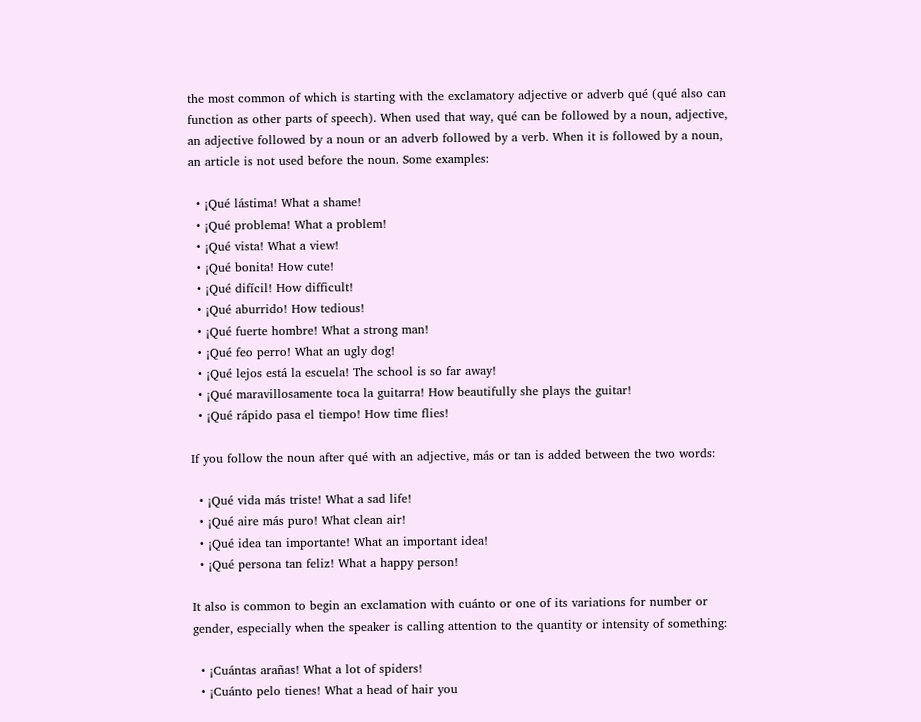the most common of which is starting with the exclamatory adjective or adverb qué (qué also can function as other parts of speech). When used that way, qué can be followed by a noun, adjective, an adjective followed by a noun or an adverb followed by a verb. When it is followed by a noun, an article is not used before the noun. Some examples:

  • ¡Qué lástima! What a shame!
  • ¡Qué problema! What a problem!
  • ¡Qué vista! What a view!
  • ¡Qué bonita! How cute!
  • ¡Qué difícil! How difficult!
  • ¡Qué aburrido! How tedious!
  • ¡Qué fuerte hombre! What a strong man!
  • ¡Qué feo perro! What an ugly dog!
  • ¡Qué lejos está la escuela! The school is so far away!
  • ¡Qué maravillosamente toca la guitarra! How beautifully she plays the guitar!
  • ¡Qué rápido pasa el tiempo! How time flies!

If you follow the noun after qué with an adjective, más or tan is added between the two words:

  • ¡Qué vida más triste! What a sad life!
  • ¡Qué aire más puro! What clean air!
  • ¡Qué idea tan importante! What an important idea!
  • ¡Qué persona tan feliz! What a happy person!

It also is common to begin an exclamation with cuánto or one of its variations for number or gender, especially when the speaker is calling attention to the quantity or intensity of something:

  • ¡Cuántas arañas! What a lot of spiders!
  • ¡Cuánto pelo tienes! What a head of hair you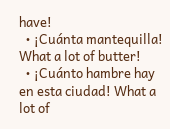have!
  • ¡Cuánta mantequilla! What a lot of butter!
  • ¡Cuánto hambre hay en esta ciudad! What a lot of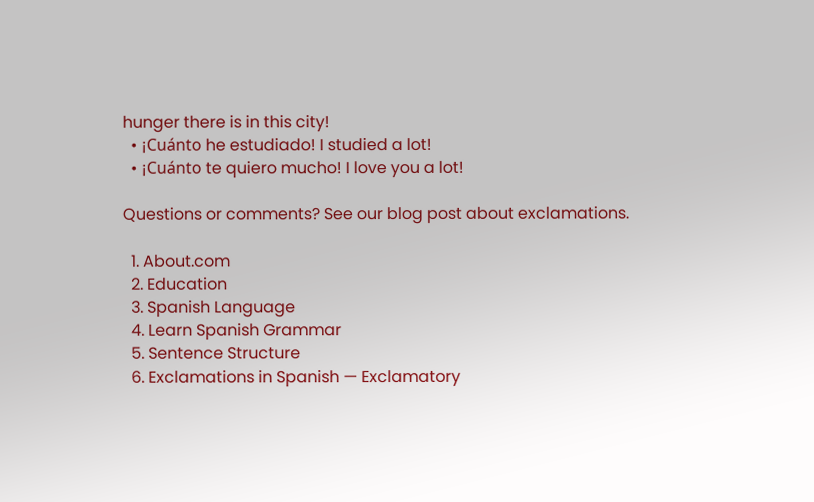hunger there is in this city!
  • ¡Cuánto he estudiado! I studied a lot!
  • ¡Cuánto te quiero mucho! I love you a lot!

Questions or comments? See our blog post about exclamations.

  1. About.com
  2. Education
  3. Spanish Language
  4. Learn Spanish Grammar
  5. Sentence Structure
  6. Exclamations in Spanish — Exclamatory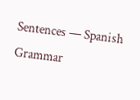Sentences — Spanish Grammar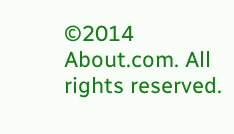©2014 About.com. All rights reserved.